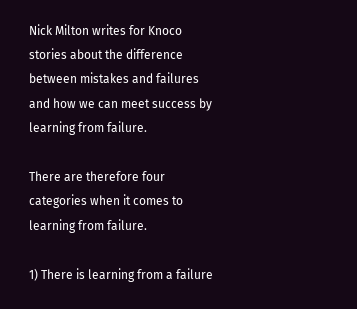Nick Milton writes for Knoco stories about the difference between mistakes and failures and how we can meet success by learning from failure.

There are therefore four categories when it comes to learning from failure.

1) There is learning from a failure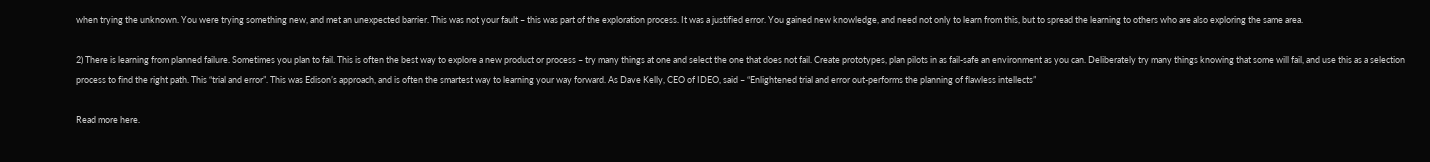when trying the unknown. You were trying something new, and met an unexpected barrier. This was not your fault – this was part of the exploration process. It was a justified error. You gained new knowledge, and need not only to learn from this, but to spread the learning to others who are also exploring the same area.

2) There is learning from planned failure. Sometimes you plan to fail. This is often the best way to explore a new product or process – try many things at one and select the one that does not fail. Create prototypes, plan pilots in as fail-safe an environment as you can. Deliberately try many things knowing that some will fail, and use this as a selection process to find the right path. This “trial and error”. This was Edison’s approach, and is often the smartest way to learning your way forward. As Dave Kelly, CEO of IDEO, said – “Enlightened trial and error out-performs the planning of flawless intellects”

Read more here.